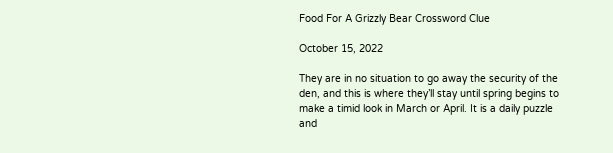Food For A Grizzly Bear Crossword Clue

October 15, 2022

They are in no situation to go away the security of the den, and this is where they’ll stay until spring begins to make a timid look in March or April. It is a daily puzzle and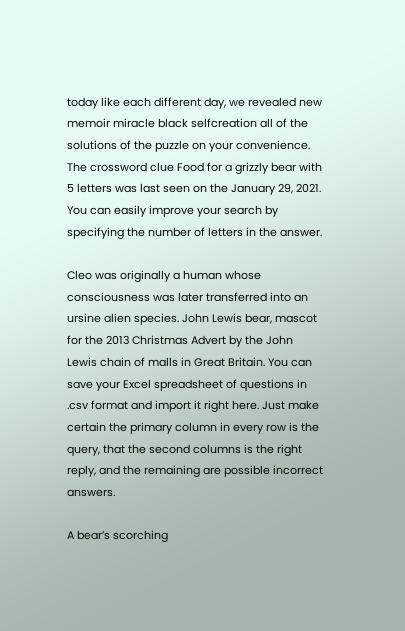today like each different day, we revealed new memoir miracle black selfcreation all of the solutions of the puzzle on your convenience. The crossword clue Food for a grizzly bear with 5 letters was last seen on the January 29, 2021. You can easily improve your search by specifying the number of letters in the answer.

Cleo was originally a human whose consciousness was later transferred into an ursine alien species. John Lewis bear, mascot for the 2013 Christmas Advert by the John Lewis chain of malls in Great Britain. You can save your Excel spreadsheet of questions in .csv format and import it right here. Just make certain the primary column in every row is the query, that the second columns is the right reply, and the remaining are possible incorrect answers.

A bear’s scorching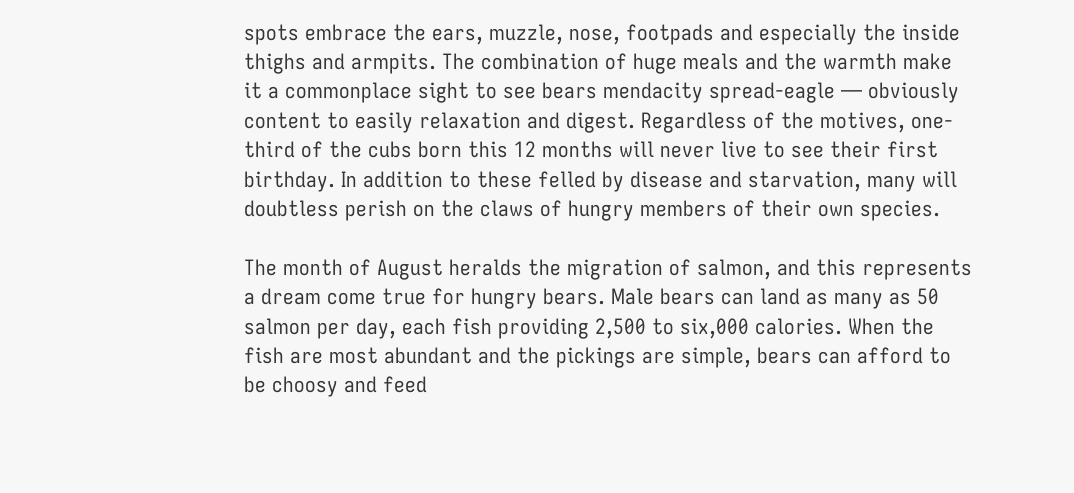spots embrace the ears, muzzle, nose, footpads and especially the inside thighs and armpits. The combination of huge meals and the warmth make it a commonplace sight to see bears mendacity spread-eagle — obviously content to easily relaxation and digest. Regardless of the motives, one-third of the cubs born this 12 months will never live to see their first birthday. In addition to these felled by disease and starvation, many will doubtless perish on the claws of hungry members of their own species.

The month of August heralds the migration of salmon, and this represents a dream come true for hungry bears. Male bears can land as many as 50 salmon per day, each fish providing 2,500 to six,000 calories. When the fish are most abundant and the pickings are simple, bears can afford to be choosy and feed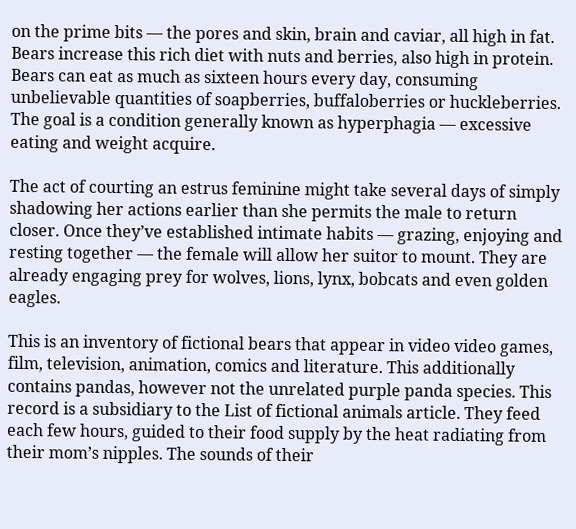on the prime bits — the pores and skin, brain and caviar, all high in fat. Bears increase this rich diet with nuts and berries, also high in protein. Bears can eat as much as sixteen hours every day, consuming unbelievable quantities of soapberries, buffaloberries or huckleberries. The goal is a condition generally known as hyperphagia — excessive eating and weight acquire.

The act of courting an estrus feminine might take several days of simply shadowing her actions earlier than she permits the male to return closer. Once they’ve established intimate habits — grazing, enjoying and resting together — the female will allow her suitor to mount. They are already engaging prey for wolves, lions, lynx, bobcats and even golden eagles.

This is an inventory of fictional bears that appear in video video games, film, television, animation, comics and literature. This additionally contains pandas, however not the unrelated purple panda species. This record is a subsidiary to the List of fictional animals article. They feed each few hours, guided to their food supply by the heat radiating from their mom’s nipples. The sounds of their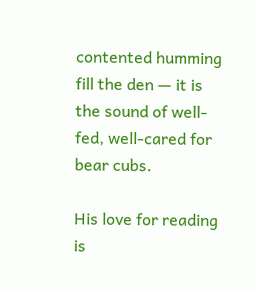contented humming fill the den — it is the sound of well-fed, well-cared for bear cubs.

His love for reading is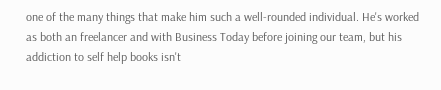one of the many things that make him such a well-rounded individual. He's worked as both an freelancer and with Business Today before joining our team, but his addiction to self help books isn't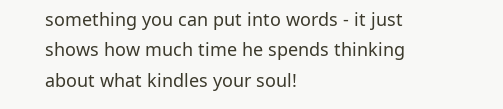something you can put into words - it just shows how much time he spends thinking about what kindles your soul!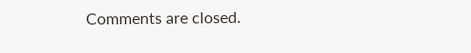Comments are closed.